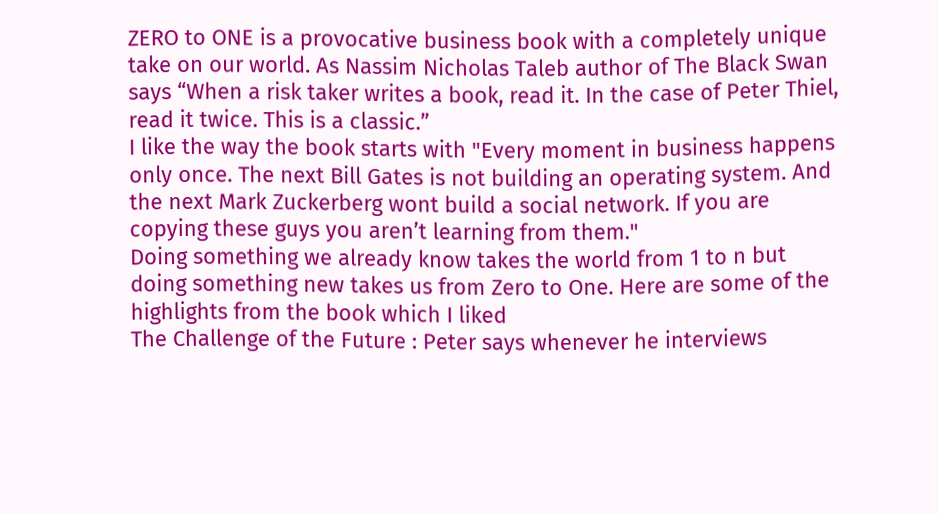ZERO to ONE is a provocative business book with a completely unique take on our world. As Nassim Nicholas Taleb author of The Black Swan says “When a risk taker writes a book, read it. In the case of Peter Thiel, read it twice. This is a classic.”
I like the way the book starts with "Every moment in business happens only once. The next Bill Gates is not building an operating system. And the next Mark Zuckerberg wont build a social network. If you are copying these guys you aren’t learning from them."
Doing something we already know takes the world from 1 to n but doing something new takes us from Zero to One. Here are some of the highlights from the book which I liked
The Challenge of the Future : Peter says whenever he interviews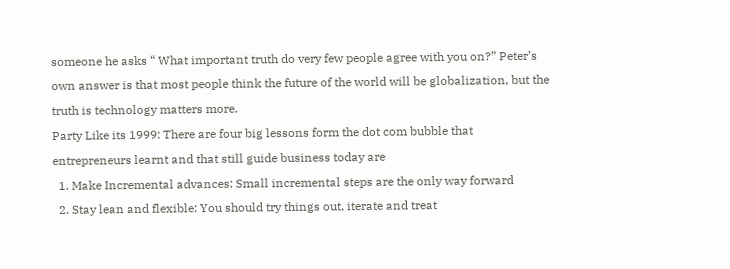someone he asks “ What important truth do very few people agree with you on?” Peter’s own answer is that most people think the future of the world will be globalization, but the truth is technology matters more.
Party Like its 1999: There are four big lessons form the dot com bubble that entrepreneurs learnt and that still guide business today are
  1. Make Incremental advances: Small incremental steps are the only way forward
  2. Stay lean and flexible: You should try things out, iterate and treat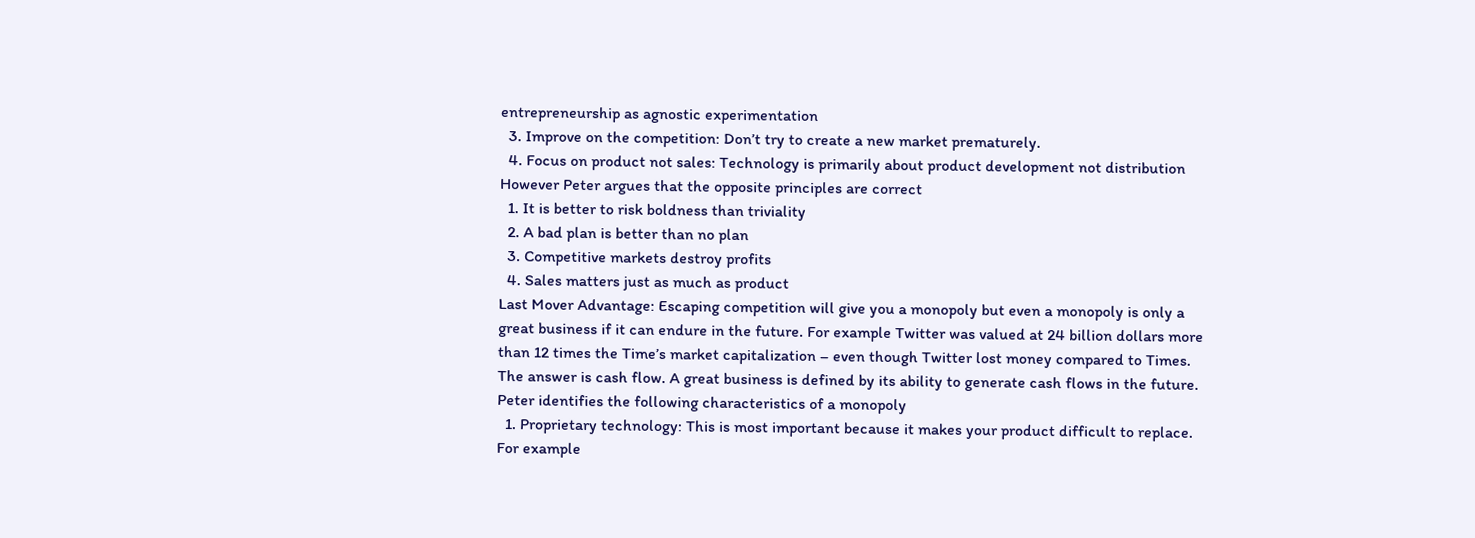entrepreneurship as agnostic experimentation
  3. Improve on the competition: Don’t try to create a new market prematurely.
  4. Focus on product not sales: Technology is primarily about product development not distribution
However Peter argues that the opposite principles are correct
  1. It is better to risk boldness than triviality
  2. A bad plan is better than no plan
  3. Competitive markets destroy profits
  4. Sales matters just as much as product
Last Mover Advantage: Escaping competition will give you a monopoly but even a monopoly is only a great business if it can endure in the future. For example Twitter was valued at 24 billion dollars more than 12 times the Time’s market capitalization – even though Twitter lost money compared to Times. The answer is cash flow. A great business is defined by its ability to generate cash flows in the future.
Peter identifies the following characteristics of a monopoly
  1. Proprietary technology: This is most important because it makes your product difficult to replace. For example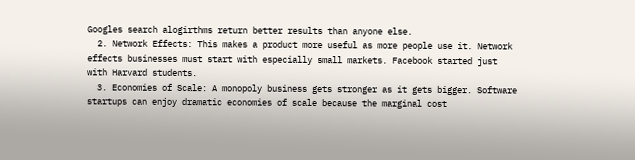Googles search alogirthms return better results than anyone else.
  2. Network Effects: This makes a product more useful as more people use it. Network effects businesses must start with especially small markets. Facebook started just with Harvard students.
  3. Economies of Scale: A monopoly business gets stronger as it gets bigger. Software startups can enjoy dramatic economies of scale because the marginal cost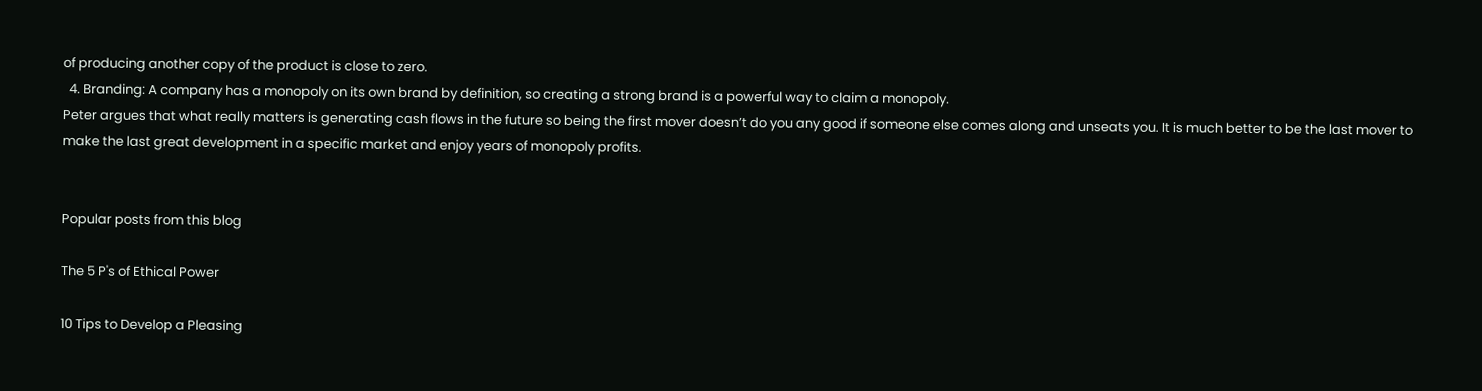of producing another copy of the product is close to zero.
  4. Branding: A company has a monopoly on its own brand by definition, so creating a strong brand is a powerful way to claim a monopoly.
Peter argues that what really matters is generating cash flows in the future so being the first mover doesn’t do you any good if someone else comes along and unseats you. It is much better to be the last mover to make the last great development in a specific market and enjoy years of monopoly profits.


Popular posts from this blog

The 5 P's of Ethical Power

10 Tips to Develop a Pleasing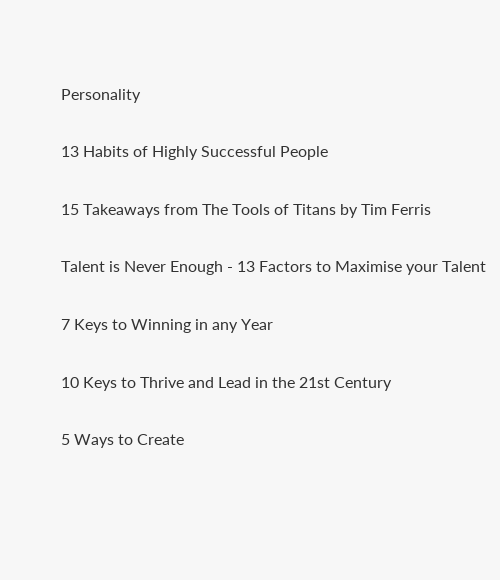Personality

13 Habits of Highly Successful People

15 Takeaways from The Tools of Titans by Tim Ferris

Talent is Never Enough - 13 Factors to Maximise your Talent

7 Keys to Winning in any Year

10 Keys to Thrive and Lead in the 21st Century

5 Ways to Create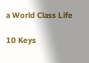a World Class Life

10 Keys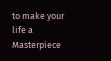to make your life a Masterpiece